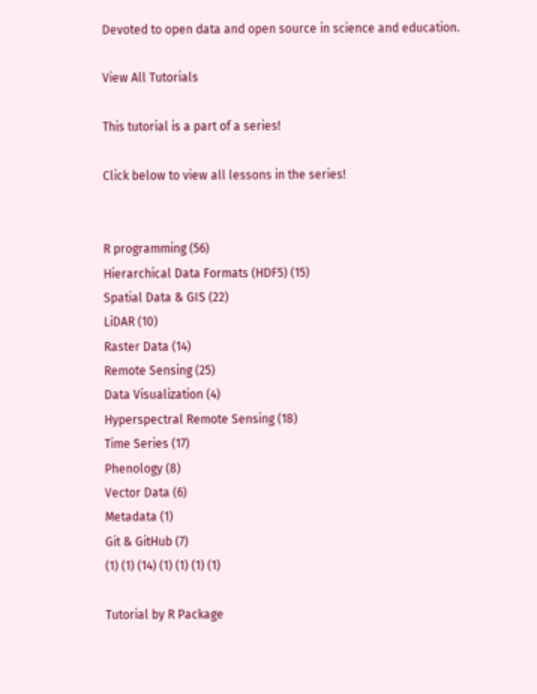Devoted to open data and open source in science and education.

View All Tutorials

This tutorial is a part of a series!

Click below to view all lessons in the series!


R programming (56)
Hierarchical Data Formats (HDF5) (15)
Spatial Data & GIS (22)
LiDAR (10)
Raster Data (14)
Remote Sensing (25)
Data Visualization (4)
Hyperspectral Remote Sensing (18)
Time Series (17)
Phenology (8)
Vector Data (6)
Metadata (1)
Git & GitHub (7)
(1) (1) (14) (1) (1) (1) (1)

Tutorial by R Package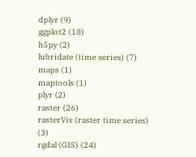dplyr (9)
ggplot2 (18)
h5py (2)
lubridate (time series) (7)
maps (1)
maptools (1)
plyr (2)
raster (26)
rasterVis (raster time series) (3)
rgdal (GIS) (24)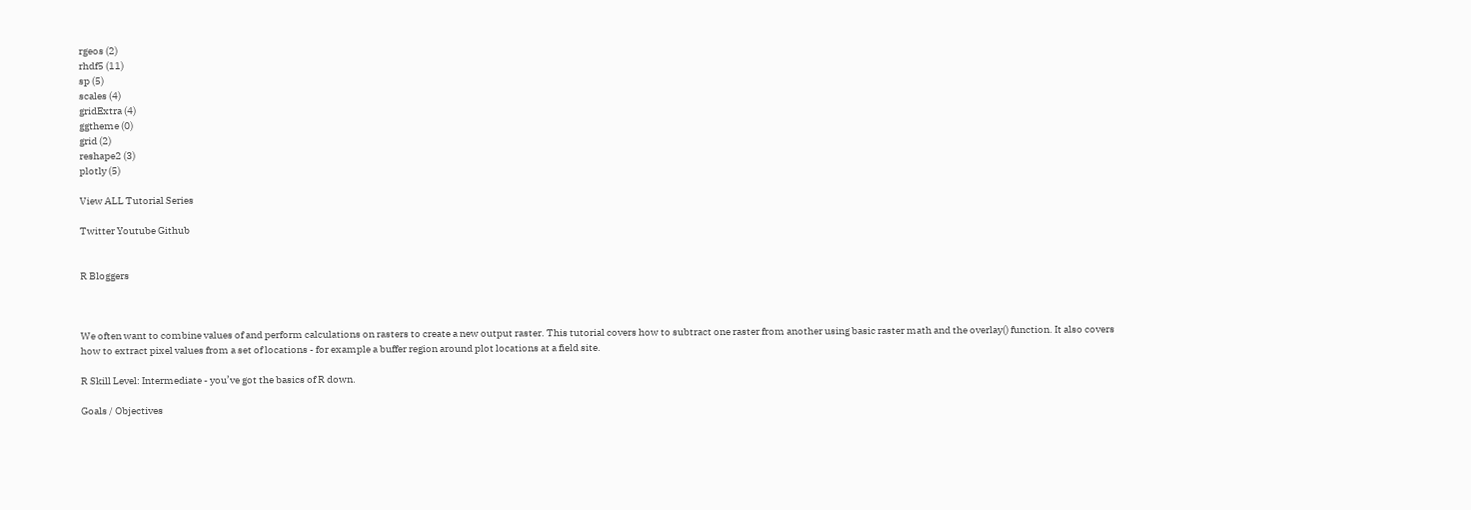rgeos (2)
rhdf5 (11)
sp (5)
scales (4)
gridExtra (4)
ggtheme (0)
grid (2)
reshape2 (3)
plotly (5)

View ALL Tutorial Series

Twitter Youtube Github


R Bloggers



We often want to combine values of and perform calculations on rasters to create a new output raster. This tutorial covers how to subtract one raster from another using basic raster math and the overlay() function. It also covers how to extract pixel values from a set of locations - for example a buffer region around plot locations at a field site.

R Skill Level: Intermediate - you’ve got the basics of R down.

Goals / Objectives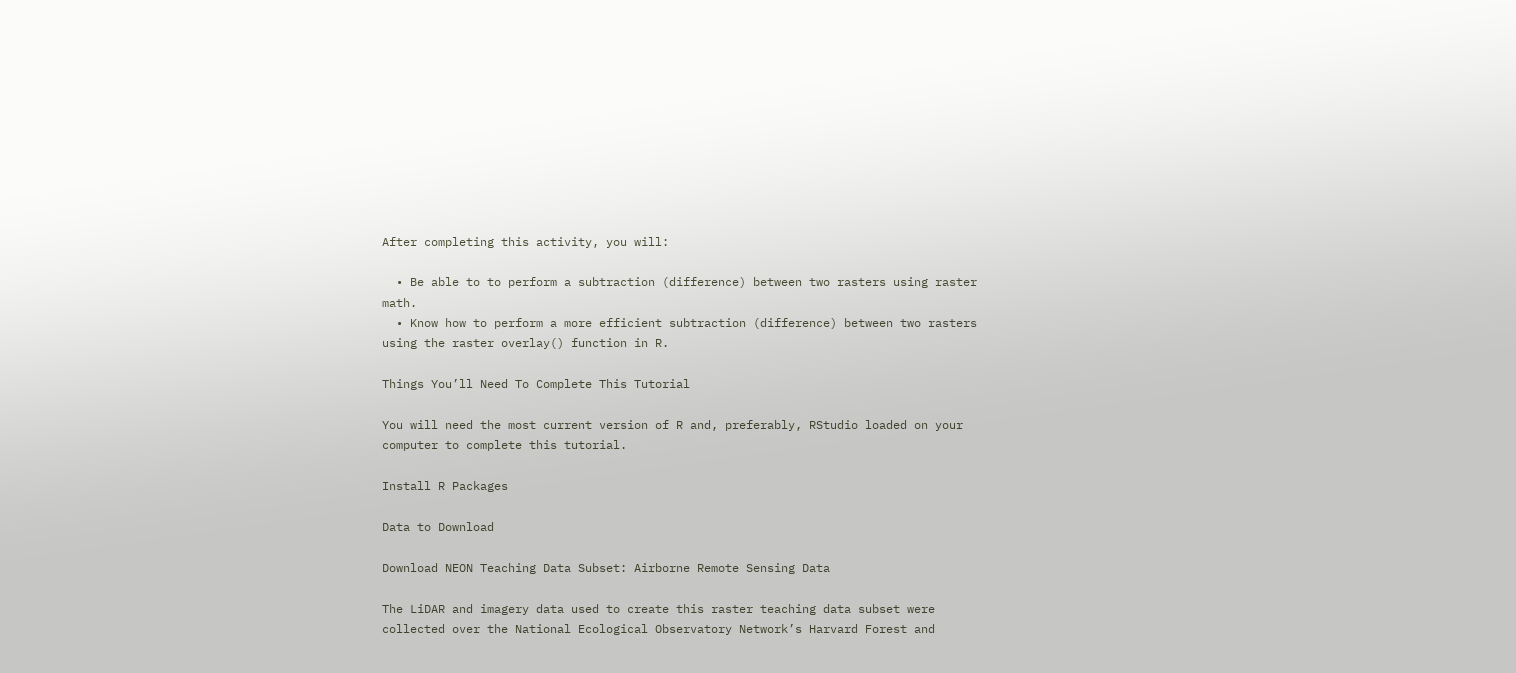After completing this activity, you will:

  • Be able to to perform a subtraction (difference) between two rasters using raster math.
  • Know how to perform a more efficient subtraction (difference) between two rasters using the raster overlay() function in R.

Things You’ll Need To Complete This Tutorial

You will need the most current version of R and, preferably, RStudio loaded on your computer to complete this tutorial.

Install R Packages

Data to Download

Download NEON Teaching Data Subset: Airborne Remote Sensing Data

The LiDAR and imagery data used to create this raster teaching data subset were collected over the National Ecological Observatory Network’s Harvard Forest and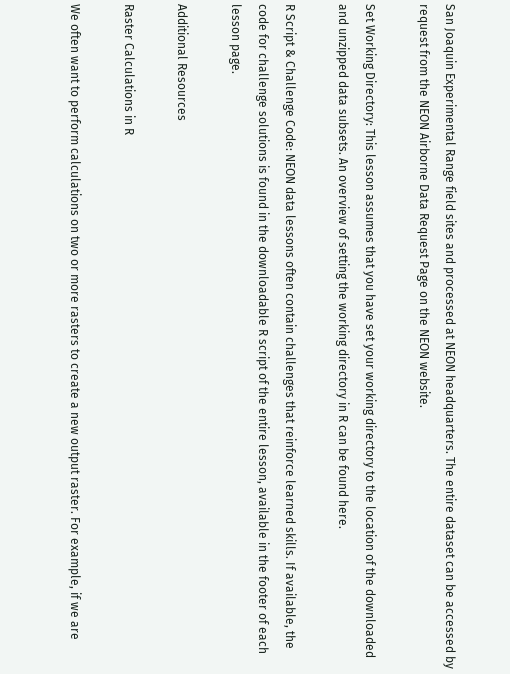San Joaquin Experimental Range field sites and processed at NEON headquarters. The entire dataset can be accessed by request from the NEON Airborne Data Request Page on the NEON website.

Set Working Directory: This lesson assumes that you have set your working directory to the location of the downloaded and unzipped data subsets. An overview of setting the working directory in R can be found here.

R Script & Challenge Code: NEON data lessons often contain challenges that reinforce learned skills. If available, the code for challenge solutions is found in the downloadable R script of the entire lesson, available in the footer of each lesson page.

Additional Resources

Raster Calculations in R

We often want to perform calculations on two or more rasters to create a new output raster. For example, if we are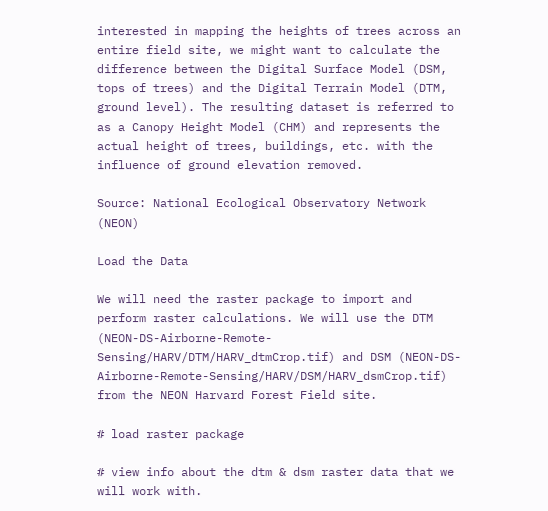interested in mapping the heights of trees across an entire field site, we might want to calculate the difference between the Digital Surface Model (DSM, tops of trees) and the Digital Terrain Model (DTM, ground level). The resulting dataset is referred to as a Canopy Height Model (CHM) and represents the actual height of trees, buildings, etc. with the influence of ground elevation removed.

Source: National Ecological Observatory Network (NEON)

Load the Data

We will need the raster package to import and perform raster calculations. We will use the DTM (NEON-DS-Airborne-Remote-Sensing/HARV/DTM/HARV_dtmCrop.tif) and DSM (NEON-DS-Airborne-Remote-Sensing/HARV/DSM/HARV_dsmCrop.tif) from the NEON Harvard Forest Field site.

# load raster package

# view info about the dtm & dsm raster data that we will work with.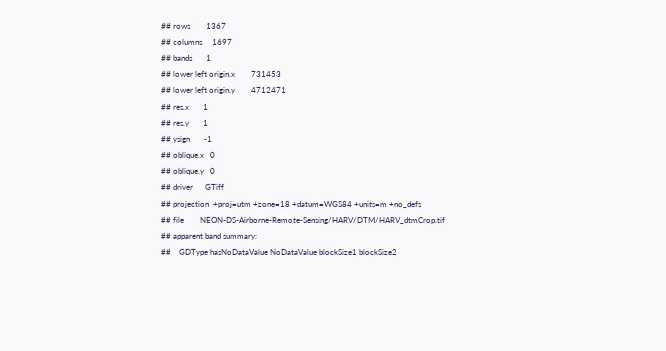## rows        1367
## columns     1697
## bands       1
## lower left origin.x        731453
## lower left origin.y        4712471
## res.x       1
## res.y       1
## ysign       -1
## oblique.x   0
## oblique.y   0
## driver      GTiff
## projection  +proj=utm +zone=18 +datum=WGS84 +units=m +no_defs
## file        NEON-DS-Airborne-Remote-Sensing/HARV/DTM/HARV_dtmCrop.tif
## apparent band summary:
##    GDType hasNoDataValue NoDataValue blockSize1 blockSize2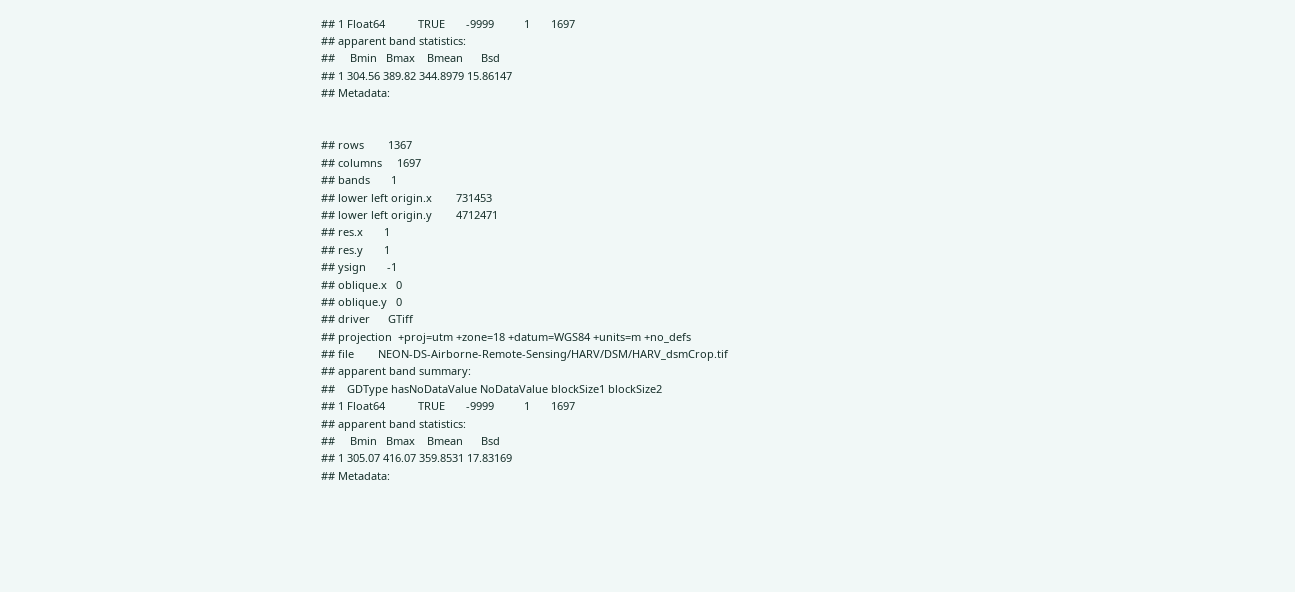## 1 Float64           TRUE       -9999          1       1697
## apparent band statistics:
##     Bmin   Bmax    Bmean      Bsd
## 1 304.56 389.82 344.8979 15.86147
## Metadata:


## rows        1367
## columns     1697
## bands       1
## lower left origin.x        731453
## lower left origin.y        4712471
## res.x       1
## res.y       1
## ysign       -1
## oblique.x   0
## oblique.y   0
## driver      GTiff
## projection  +proj=utm +zone=18 +datum=WGS84 +units=m +no_defs
## file        NEON-DS-Airborne-Remote-Sensing/HARV/DSM/HARV_dsmCrop.tif
## apparent band summary:
##    GDType hasNoDataValue NoDataValue blockSize1 blockSize2
## 1 Float64           TRUE       -9999          1       1697
## apparent band statistics:
##     Bmin   Bmax    Bmean      Bsd
## 1 305.07 416.07 359.8531 17.83169
## Metadata: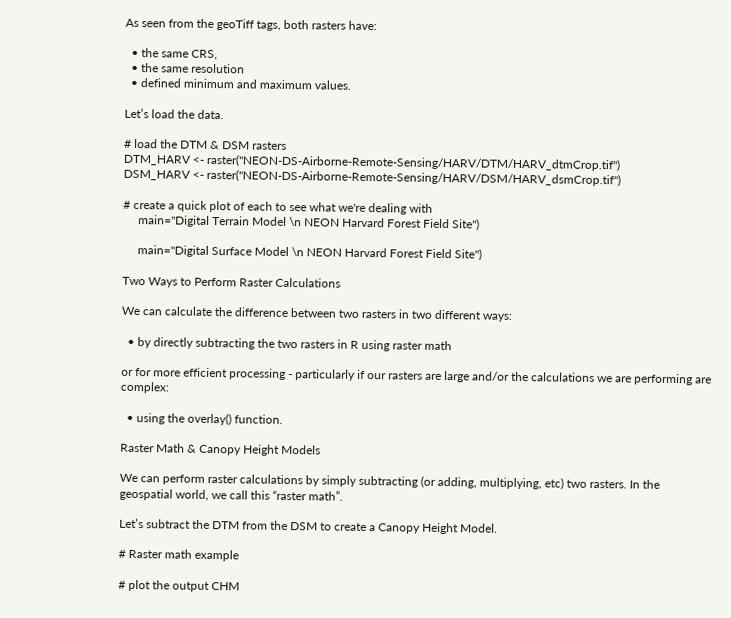As seen from the geoTiff tags, both rasters have:

  • the same CRS,
  • the same resolution
  • defined minimum and maximum values.

Let’s load the data.

# load the DTM & DSM rasters
DTM_HARV <- raster("NEON-DS-Airborne-Remote-Sensing/HARV/DTM/HARV_dtmCrop.tif")
DSM_HARV <- raster("NEON-DS-Airborne-Remote-Sensing/HARV/DSM/HARV_dsmCrop.tif")

# create a quick plot of each to see what we're dealing with
     main="Digital Terrain Model \n NEON Harvard Forest Field Site")

     main="Digital Surface Model \n NEON Harvard Forest Field Site")

Two Ways to Perform Raster Calculations

We can calculate the difference between two rasters in two different ways:

  • by directly subtracting the two rasters in R using raster math

or for more efficient processing - particularly if our rasters are large and/or the calculations we are performing are complex:

  • using the overlay() function.

Raster Math & Canopy Height Models

We can perform raster calculations by simply subtracting (or adding, multiplying, etc) two rasters. In the geospatial world, we call this “raster math”.

Let’s subtract the DTM from the DSM to create a Canopy Height Model.

# Raster math example

# plot the output CHM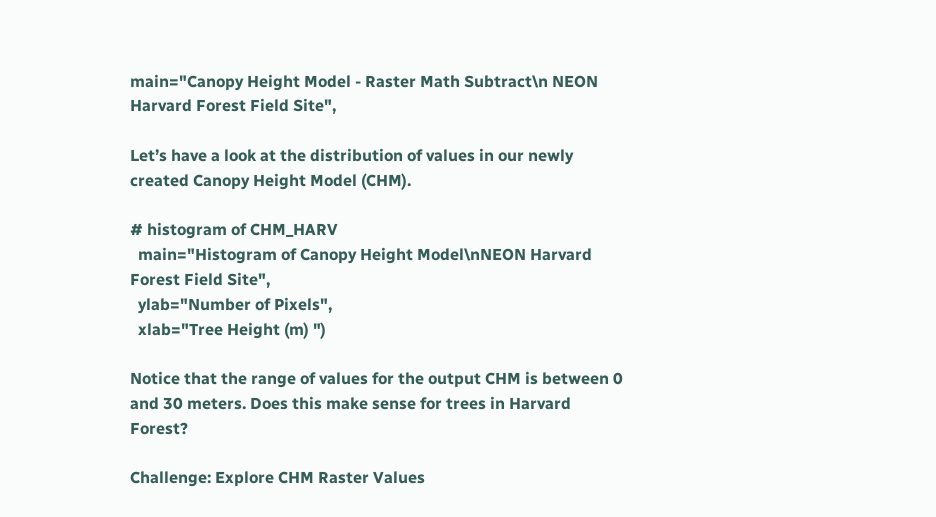main="Canopy Height Model - Raster Math Subtract\n NEON Harvard Forest Field Site",

Let’s have a look at the distribution of values in our newly created Canopy Height Model (CHM).

# histogram of CHM_HARV
  main="Histogram of Canopy Height Model\nNEON Harvard Forest Field Site",
  ylab="Number of Pixels",
  xlab="Tree Height (m) ")

Notice that the range of values for the output CHM is between 0 and 30 meters. Does this make sense for trees in Harvard Forest?

Challenge: Explore CHM Raster Values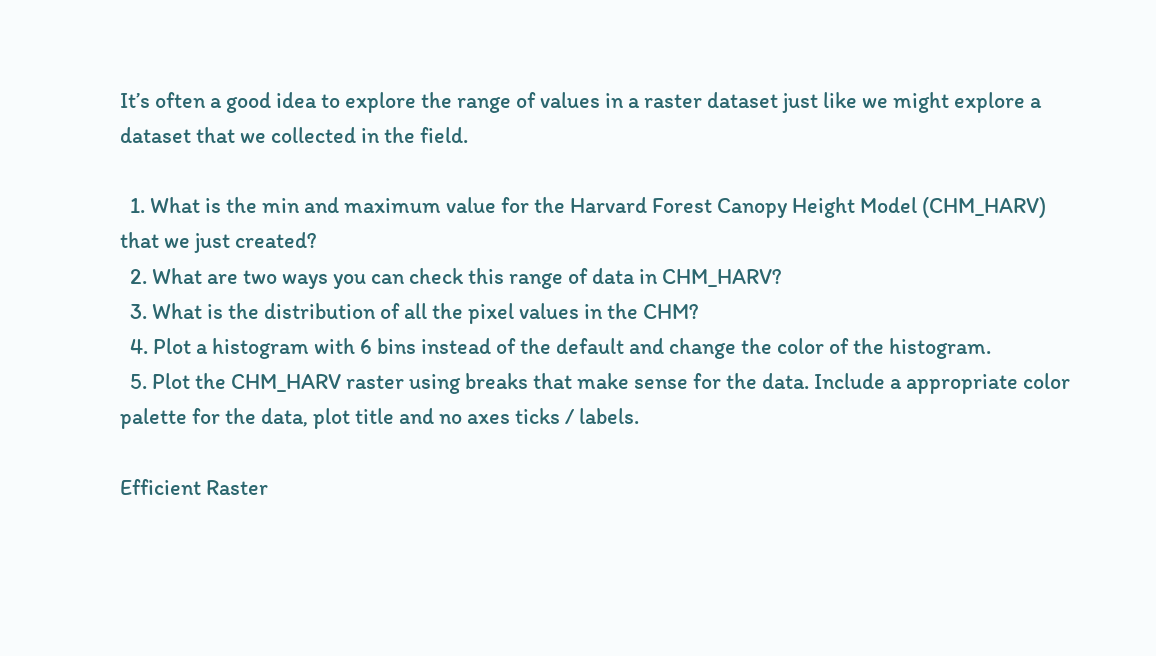It’s often a good idea to explore the range of values in a raster dataset just like we might explore a dataset that we collected in the field.

  1. What is the min and maximum value for the Harvard Forest Canopy Height Model (CHM_HARV) that we just created?
  2. What are two ways you can check this range of data in CHM_HARV?
  3. What is the distribution of all the pixel values in the CHM?
  4. Plot a histogram with 6 bins instead of the default and change the color of the histogram.
  5. Plot the CHM_HARV raster using breaks that make sense for the data. Include a appropriate color palette for the data, plot title and no axes ticks / labels.

Efficient Raster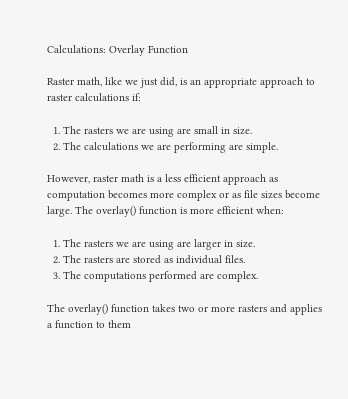Calculations: Overlay Function

Raster math, like we just did, is an appropriate approach to raster calculations if:

  1. The rasters we are using are small in size.
  2. The calculations we are performing are simple.

However, raster math is a less efficient approach as computation becomes more complex or as file sizes become large. The overlay() function is more efficient when:

  1. The rasters we are using are larger in size.
  2. The rasters are stored as individual files.
  3. The computations performed are complex.

The overlay() function takes two or more rasters and applies a function to them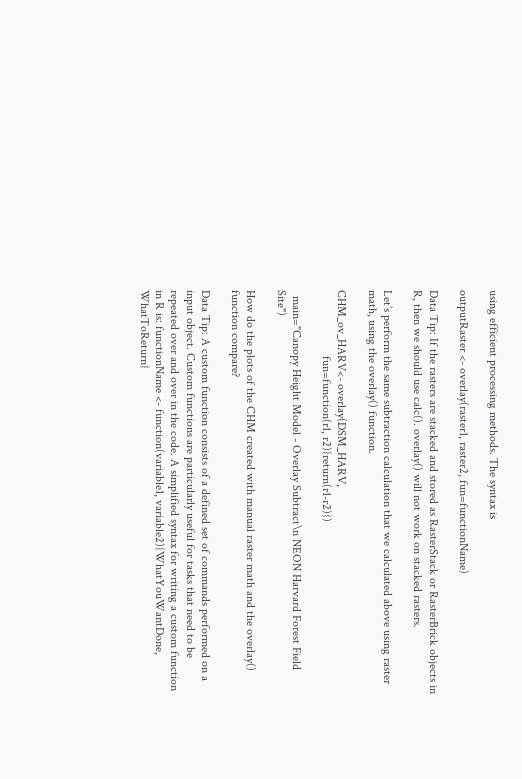using efficient processing methods. The syntax is

outputRaster <- overlay(raster1, raster2, fun=functionName)

Data Tip: If the rasters are stacked and stored as RasterStack or RasterBrick objects in R, then we should use calc(). overlay() will not work on stacked rasters.

Let’s perform the same subtraction calculation that we calculated above using raster math, using the overlay() function.

CHM_ov_HARV<- overlay(DSM_HARV,
                      fun=function(r1, r2){return(r1-r2)})

  main="Canopy Height Model - Overlay Subtract\n NEON Harvard Forest Field Site")

How do the plots of the CHM created with manual raster math and the overlay() function compare?

Data Tip: A custom function consists of a defined set of commands performed on a input object. Custom functions are particularly useful for tasks that need to be repeated over and over in the code. A simplified syntax for writing a custom function in R is: functionName <- function(variable1, variable2){WhatYouWantDone, WhatToReturn}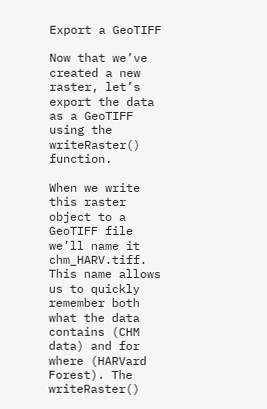Export a GeoTIFF

Now that we’ve created a new raster, let’s export the data as a GeoTIFF using the writeRaster() function.

When we write this raster object to a GeoTIFF file we’ll name it chm_HARV.tiff. This name allows us to quickly remember both what the data contains (CHM data) and for where (HARVard Forest). The writeRaster()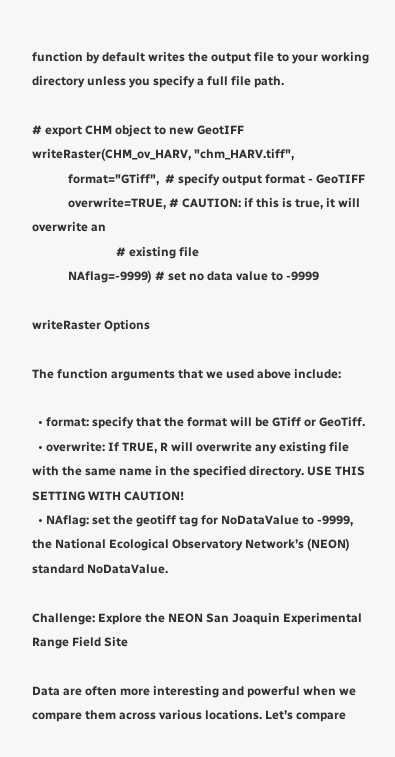function by default writes the output file to your working directory unless you specify a full file path.

# export CHM object to new GeotIFF
writeRaster(CHM_ov_HARV, "chm_HARV.tiff",
            format="GTiff",  # specify output format - GeoTIFF
            overwrite=TRUE, # CAUTION: if this is true, it will overwrite an
                            # existing file
            NAflag=-9999) # set no data value to -9999

writeRaster Options

The function arguments that we used above include:

  • format: specify that the format will be GTiff or GeoTiff.
  • overwrite: If TRUE, R will overwrite any existing file with the same name in the specified directory. USE THIS SETTING WITH CAUTION!
  • NAflag: set the geotiff tag for NoDataValue to -9999, the National Ecological Observatory Network’s (NEON) standard NoDataValue.

Challenge: Explore the NEON San Joaquin Experimental Range Field Site

Data are often more interesting and powerful when we compare them across various locations. Let’s compare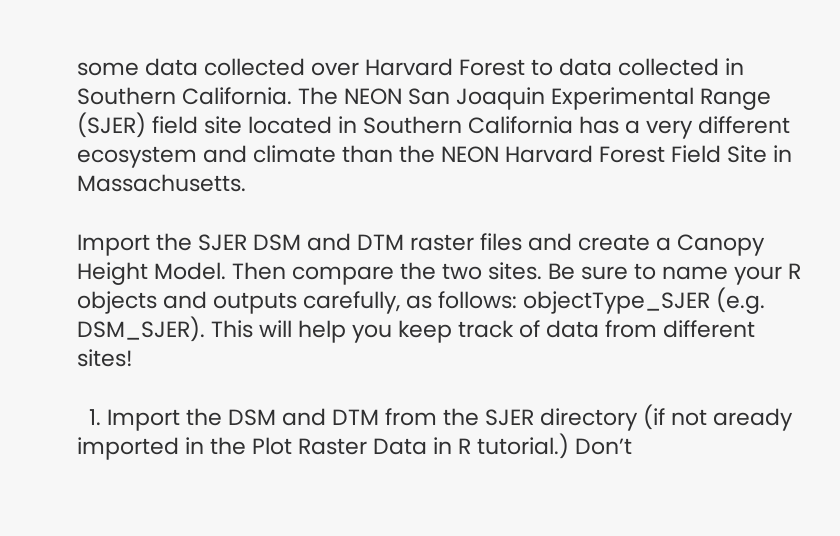some data collected over Harvard Forest to data collected in Southern California. The NEON San Joaquin Experimental Range (SJER) field site located in Southern California has a very different ecosystem and climate than the NEON Harvard Forest Field Site in Massachusetts.

Import the SJER DSM and DTM raster files and create a Canopy Height Model. Then compare the two sites. Be sure to name your R objects and outputs carefully, as follows: objectType_SJER (e.g. DSM_SJER). This will help you keep track of data from different sites!

  1. Import the DSM and DTM from the SJER directory (if not aready imported in the Plot Raster Data in R tutorial.) Don’t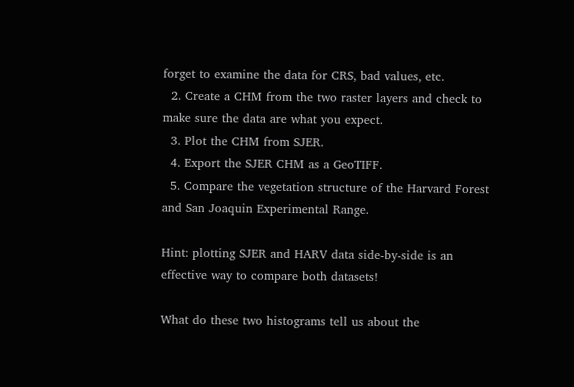forget to examine the data for CRS, bad values, etc.
  2. Create a CHM from the two raster layers and check to make sure the data are what you expect.
  3. Plot the CHM from SJER.
  4. Export the SJER CHM as a GeoTIFF.
  5. Compare the vegetation structure of the Harvard Forest and San Joaquin Experimental Range.

Hint: plotting SJER and HARV data side-by-side is an effective way to compare both datasets!

What do these two histograms tell us about the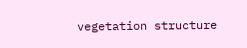vegetation structure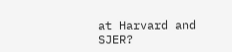at Harvard and SJER?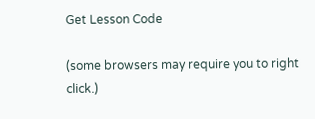Get Lesson Code

(some browsers may require you to right click.)